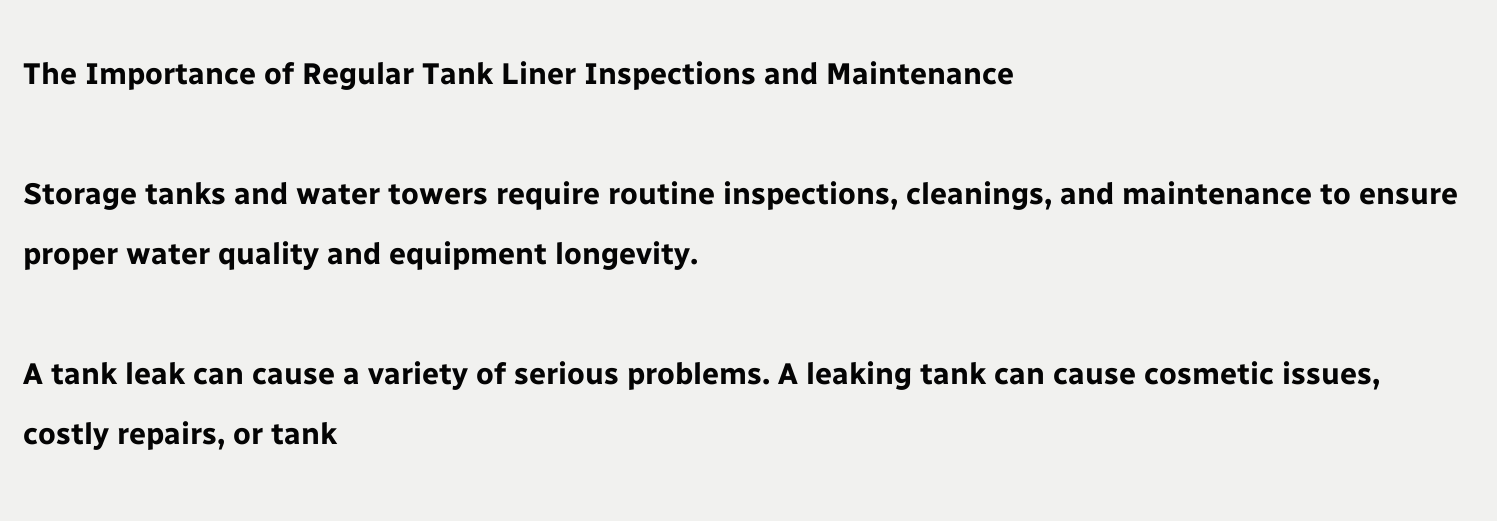The Importance of Regular Tank Liner Inspections and Maintenance

Storage tanks and water towers require routine inspections, cleanings, and maintenance to ensure proper water quality and equipment longevity.

A tank leak can cause a variety of serious problems. A leaking tank can cause cosmetic issues, costly repairs, or tank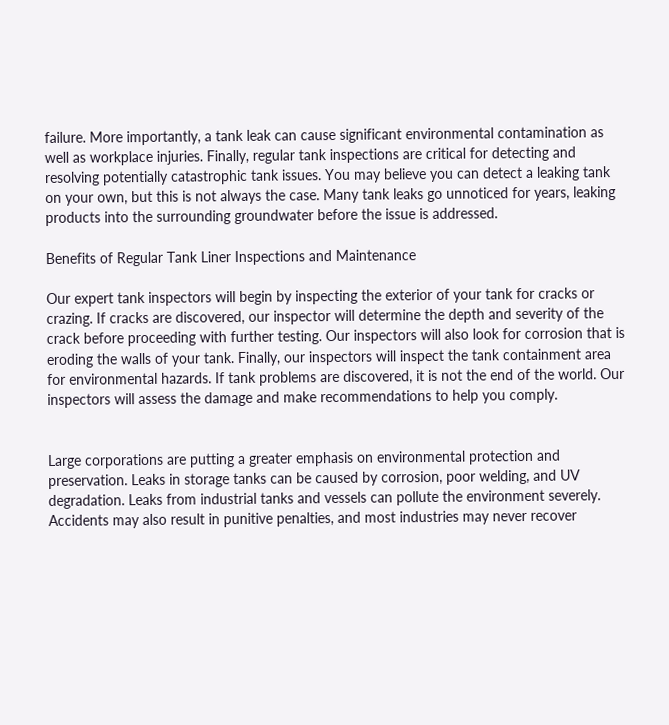failure. More importantly, a tank leak can cause significant environmental contamination as well as workplace injuries. Finally, regular tank inspections are critical for detecting and resolving potentially catastrophic tank issues. You may believe you can detect a leaking tank on your own, but this is not always the case. Many tank leaks go unnoticed for years, leaking products into the surrounding groundwater before the issue is addressed.

Benefits of Regular Tank Liner Inspections and Maintenance

Our expert tank inspectors will begin by inspecting the exterior of your tank for cracks or crazing. If cracks are discovered, our inspector will determine the depth and severity of the crack before proceeding with further testing. Our inspectors will also look for corrosion that is eroding the walls of your tank. Finally, our inspectors will inspect the tank containment area for environmental hazards. If tank problems are discovered, it is not the end of the world. Our inspectors will assess the damage and make recommendations to help you comply.


Large corporations are putting a greater emphasis on environmental protection and preservation. Leaks in storage tanks can be caused by corrosion, poor welding, and UV degradation. Leaks from industrial tanks and vessels can pollute the environment severely. Accidents may also result in punitive penalties, and most industries may never recover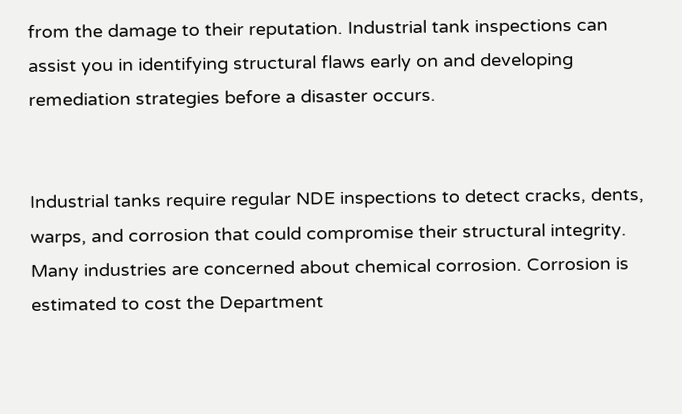from the damage to their reputation. Industrial tank inspections can assist you in identifying structural flaws early on and developing remediation strategies before a disaster occurs.


Industrial tanks require regular NDE inspections to detect cracks, dents, warps, and corrosion that could compromise their structural integrity. Many industries are concerned about chemical corrosion. Corrosion is estimated to cost the Department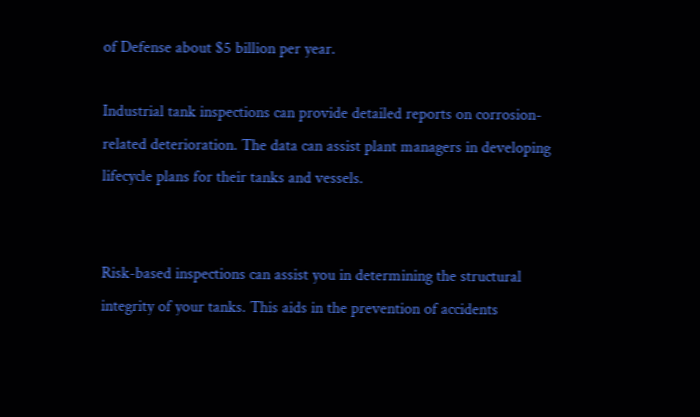of Defense about $5 billion per year.

Industrial tank inspections can provide detailed reports on corrosion-related deterioration. The data can assist plant managers in developing lifecycle plans for their tanks and vessels.


Risk-based inspections can assist you in determining the structural integrity of your tanks. This aids in the prevention of accidents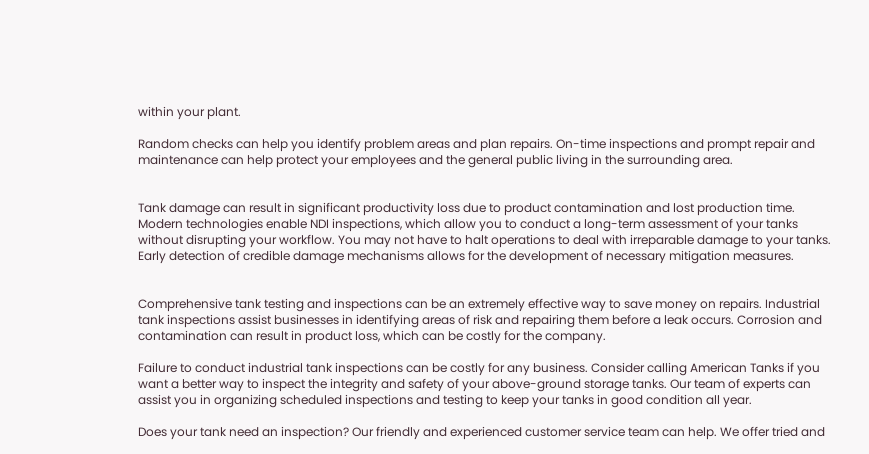within your plant.

Random checks can help you identify problem areas and plan repairs. On-time inspections and prompt repair and maintenance can help protect your employees and the general public living in the surrounding area.


Tank damage can result in significant productivity loss due to product contamination and lost production time. Modern technologies enable NDI inspections, which allow you to conduct a long-term assessment of your tanks without disrupting your workflow. You may not have to halt operations to deal with irreparable damage to your tanks. Early detection of credible damage mechanisms allows for the development of necessary mitigation measures.


Comprehensive tank testing and inspections can be an extremely effective way to save money on repairs. Industrial tank inspections assist businesses in identifying areas of risk and repairing them before a leak occurs. Corrosion and contamination can result in product loss, which can be costly for the company.

Failure to conduct industrial tank inspections can be costly for any business. Consider calling American Tanks if you want a better way to inspect the integrity and safety of your above-ground storage tanks. Our team of experts can assist you in organizing scheduled inspections and testing to keep your tanks in good condition all year.

Does your tank need an inspection? Our friendly and experienced customer service team can help. We offer tried and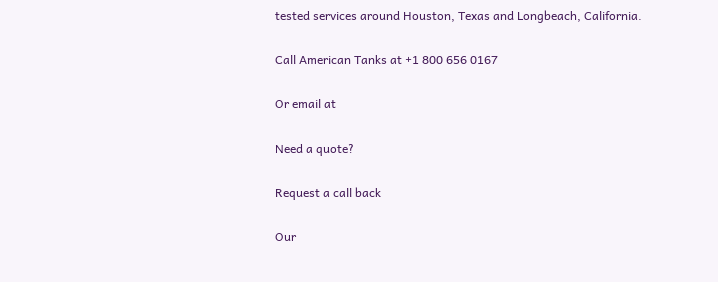tested services around Houston, Texas and Longbeach, California.

Call American Tanks at +1 800 656 0167

Or email at

Need a quote?

Request a call back

Our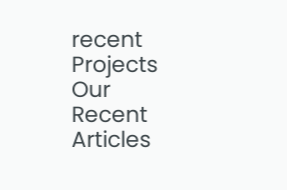recent Projects
Our Recent Articles